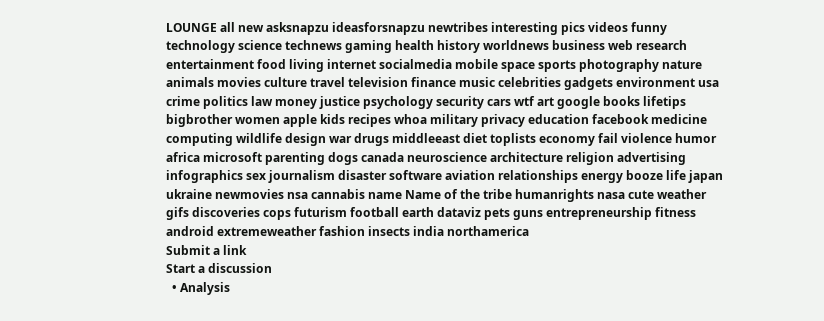LOUNGE all new asksnapzu ideasforsnapzu newtribes interesting pics videos funny technology science technews gaming health history worldnews business web research entertainment food living internet socialmedia mobile space sports photography nature animals movies culture travel television finance music celebrities gadgets environment usa crime politics law money justice psychology security cars wtf art google books lifetips bigbrother women apple kids recipes whoa military privacy education facebook medicine computing wildlife design war drugs middleeast diet toplists economy fail violence humor africa microsoft parenting dogs canada neuroscience architecture religion advertising infographics sex journalism disaster software aviation relationships energy booze life japan ukraine newmovies nsa cannabis name Name of the tribe humanrights nasa cute weather gifs discoveries cops futurism football earth dataviz pets guns entrepreneurship fitness android extremeweather fashion insects india northamerica
Submit a link
Start a discussion
  • Analysis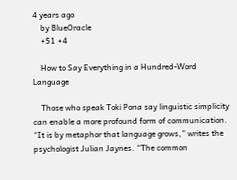4 years ago
    by BlueOracle
    +51 +4

    How to Say Everything in a Hundred-Word Language

    Those who speak Toki Pona say linguistic simplicity can enable a more profound form of communication. “It is by metaphor that language grows,” writes the psychologist Julian Jaynes. “The common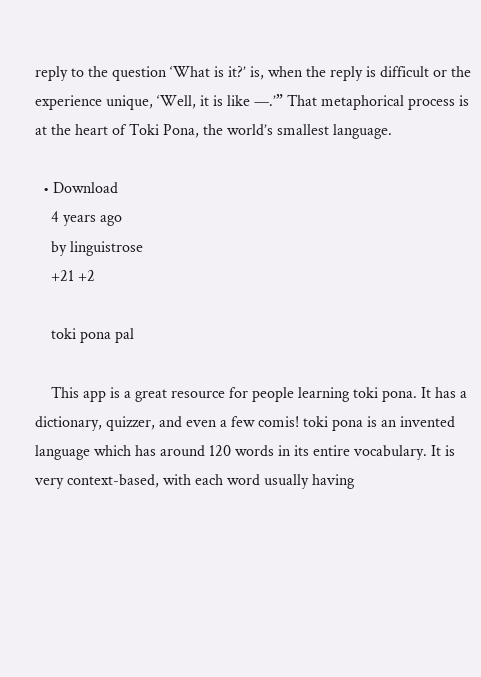reply to the question ‘What is it?’ is, when the reply is difficult or the experience unique, ‘Well, it is like —.’” That metaphorical process is at the heart of Toki Pona, the world’s smallest language.

  • Download
    4 years ago
    by linguistrose
    +21 +2

    toki pona pal

    This app is a great resource for people learning toki pona. It has a dictionary, quizzer, and even a few comis! toki pona is an invented language which has around 120 words in its entire vocabulary. It is very context-based, with each word usually having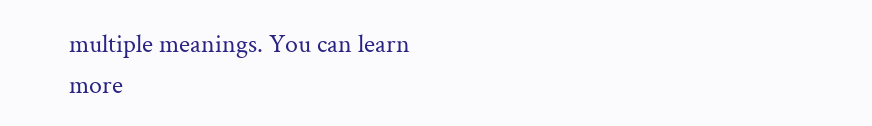multiple meanings. You can learn more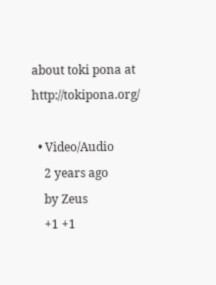about toki pona at http://tokipona.org/

  • Video/Audio
    2 years ago
    by Zeus
    +1 +1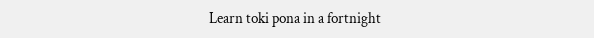Learn toki pona in a fortnight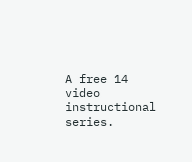A free 14 video instructional series.